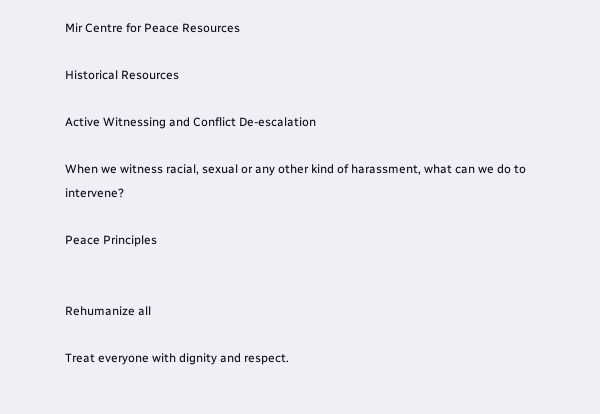Mir Centre for Peace Resources

Historical Resources

Active Witnessing and Conflict De-escalation

When we witness racial, sexual or any other kind of harassment, what can we do to intervene?

Peace Principles


Rehumanize all

Treat everyone with dignity and respect.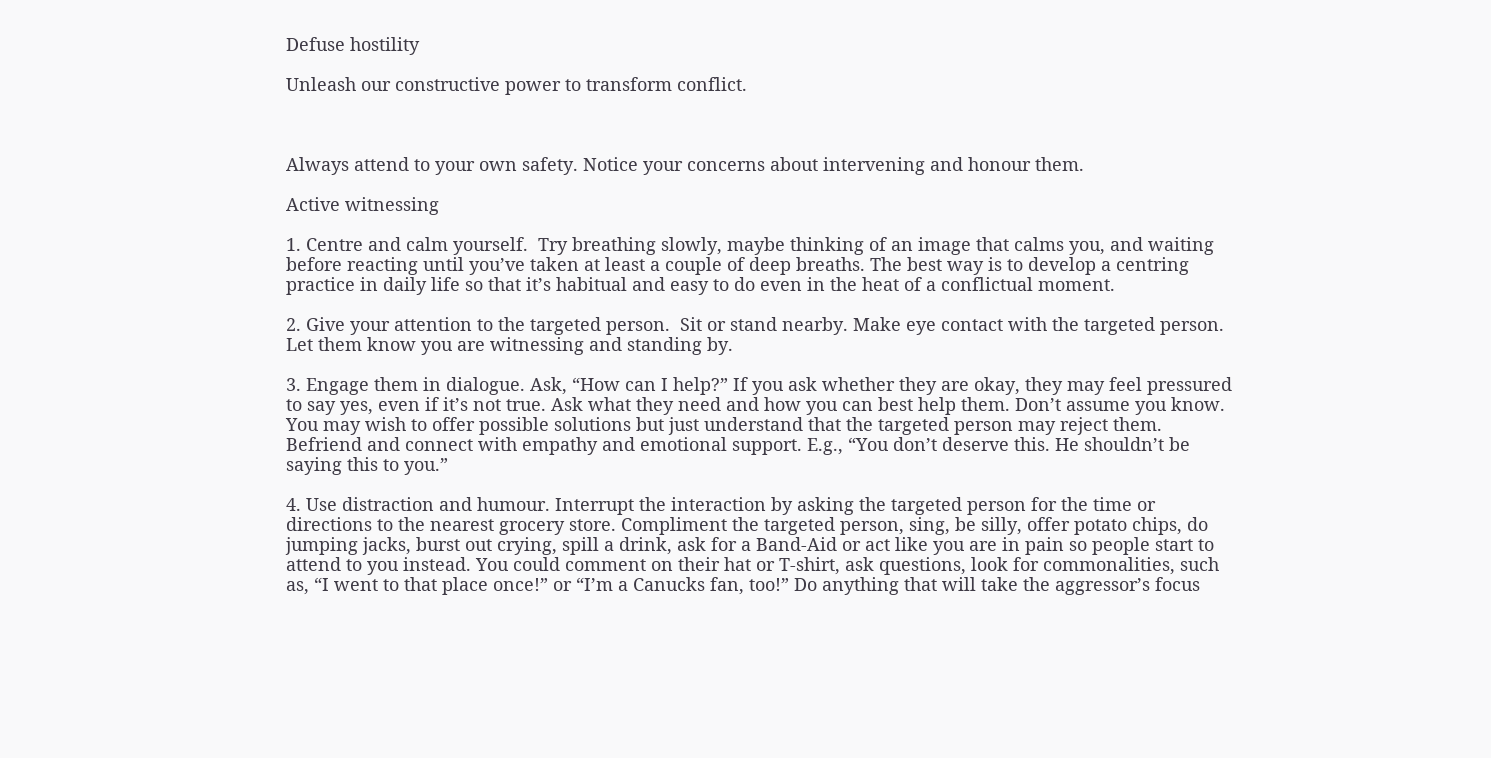Defuse hostility

Unleash our constructive power to transform conflict.



Always attend to your own safety. Notice your concerns about intervening and honour them.

Active witnessing

1. Centre and calm yourself.  Try breathing slowly, maybe thinking of an image that calms you, and waiting before reacting until you’ve taken at least a couple of deep breaths. The best way is to develop a centring practice in daily life so that it’s habitual and easy to do even in the heat of a conflictual moment.

2. Give your attention to the targeted person.  Sit or stand nearby. Make eye contact with the targeted person. Let them know you are witnessing and standing by.

3. Engage them in dialogue. Ask, “How can I help?” If you ask whether they are okay, they may feel pressured to say yes, even if it’s not true. Ask what they need and how you can best help them. Don’t assume you know. You may wish to offer possible solutions but just understand that the targeted person may reject them. Befriend and connect with empathy and emotional support. E.g., “You don’t deserve this. He shouldn’t be saying this to you.”

4. Use distraction and humour. Interrupt the interaction by asking the targeted person for the time or directions to the nearest grocery store. Compliment the targeted person, sing, be silly, offer potato chips, do jumping jacks, burst out crying, spill a drink, ask for a Band-Aid or act like you are in pain so people start to attend to you instead. You could comment on their hat or T-shirt, ask questions, look for commonalities, such as, “I went to that place once!” or “I’m a Canucks fan, too!” Do anything that will take the aggressor’s focus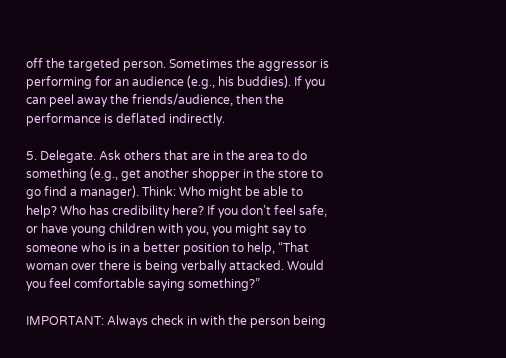off the targeted person. Sometimes the aggressor is performing for an audience (e.g., his buddies). If you can peel away the friends/audience, then the performance is deflated indirectly.

5. Delegate. Ask others that are in the area to do something (e.g., get another shopper in the store to go find a manager). Think: Who might be able to help? Who has credibility here? If you don’t feel safe, or have young children with you, you might say to someone who is in a better position to help, “That woman over there is being verbally attacked. Would you feel comfortable saying something?”

IMPORTANT: Always check in with the person being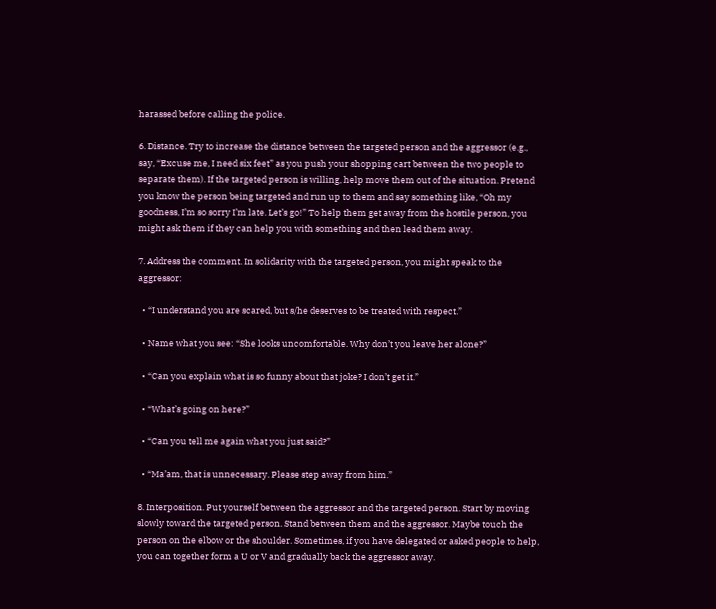harassed before calling the police.

6. Distance. Try to increase the distance between the targeted person and the aggressor (e.g., say, “Excuse me, I need six feet” as you push your shopping cart between the two people to separate them). If the targeted person is willing, help move them out of the situation. Pretend you know the person being targeted and run up to them and say something like, “Oh my goodness, I’m so sorry I’m late. Let’s go!” To help them get away from the hostile person, you might ask them if they can help you with something and then lead them away.

7. Address the comment. In solidarity with the targeted person, you might speak to the aggressor:

  • “I understand you are scared, but s/he deserves to be treated with respect.”

  • Name what you see: “She looks uncomfortable. Why don’t you leave her alone?”

  • “Can you explain what is so funny about that joke? I don’t get it.”

  • “What’s going on here?”

  • “Can you tell me again what you just said?”

  • “Ma’am, that is unnecessary. Please step away from him.”

8. Interposition. Put yourself between the aggressor and the targeted person. Start by moving slowly toward the targeted person. Stand between them and the aggressor. Maybe touch the person on the elbow or the shoulder. Sometimes, if you have delegated or asked people to help, you can together form a U or V and gradually back the aggressor away.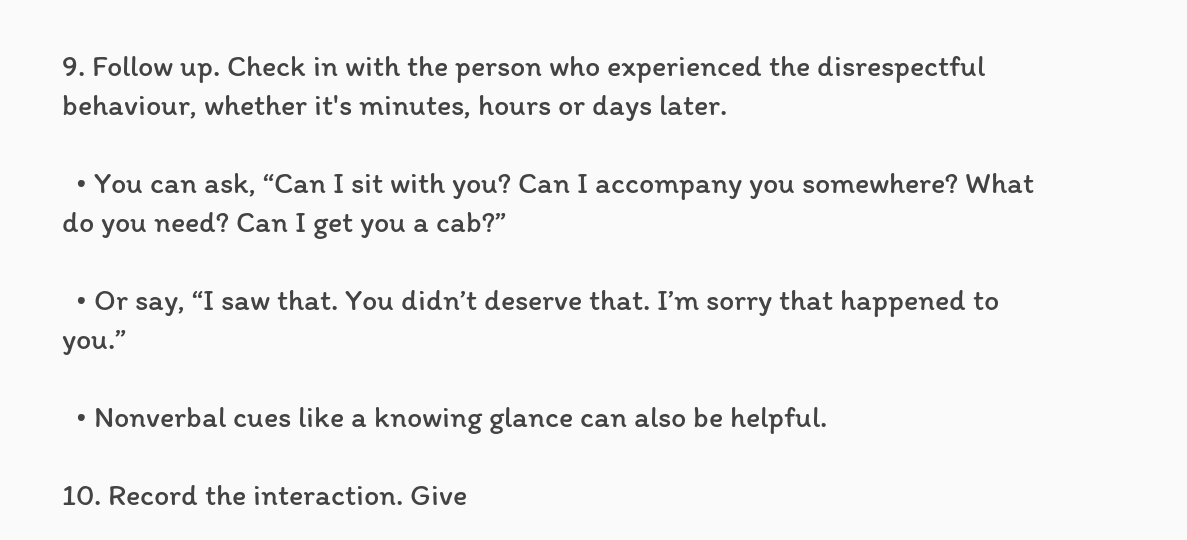9. Follow up. Check in with the person who experienced the disrespectful behaviour, whether it's minutes, hours or days later.

  • You can ask, “Can I sit with you? Can I accompany you somewhere? What do you need? Can I get you a cab?”

  • Or say, “I saw that. You didn’t deserve that. I’m sorry that happened to you.”

  • Nonverbal cues like a knowing glance can also be helpful.

10. Record the interaction. Give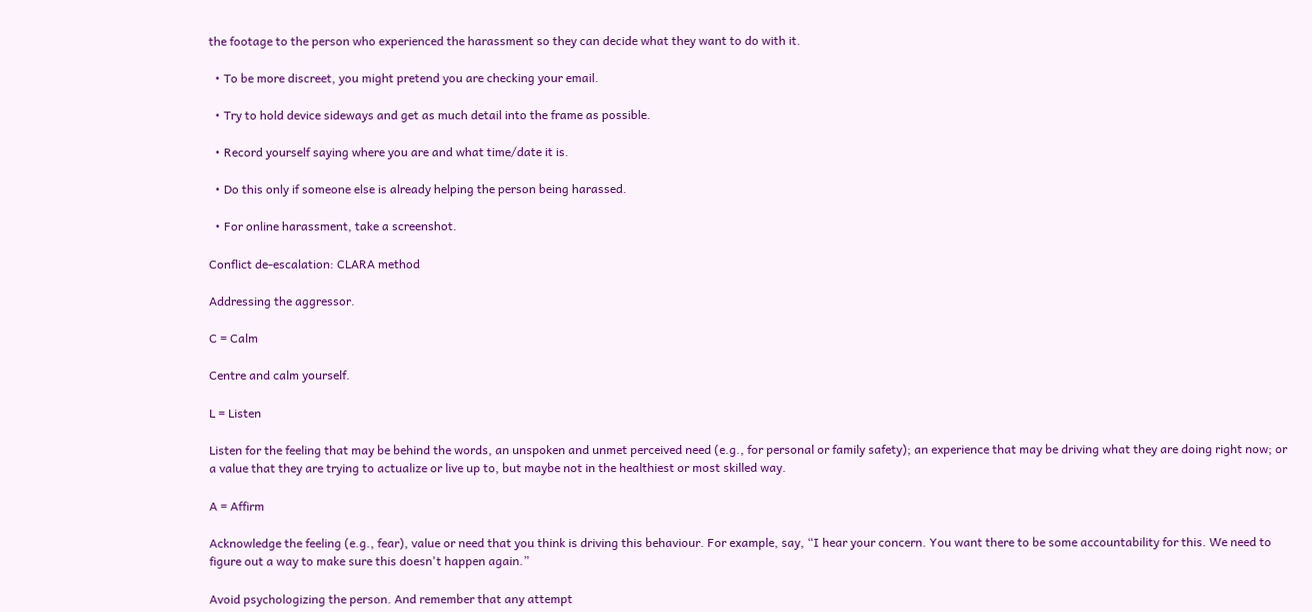the footage to the person who experienced the harassment so they can decide what they want to do with it.

  • To be more discreet, you might pretend you are checking your email.

  • Try to hold device sideways and get as much detail into the frame as possible.

  • Record yourself saying where you are and what time/date it is.

  • Do this only if someone else is already helping the person being harassed.

  • For online harassment, take a screenshot.

Conflict de-escalation: CLARA method

Addressing the aggressor.

C = Calm

Centre and calm yourself.

L = Listen

Listen for the feeling that may be behind the words, an unspoken and unmet perceived need (e.g., for personal or family safety); an experience that may be driving what they are doing right now; or a value that they are trying to actualize or live up to, but maybe not in the healthiest or most skilled way.

A = Affirm

Acknowledge the feeling (e.g., fear), value or need that you think is driving this behaviour. For example, say, “I hear your concern. You want there to be some accountability for this. We need to figure out a way to make sure this doesn't happen again.”

Avoid psychologizing the person. And remember that any attempt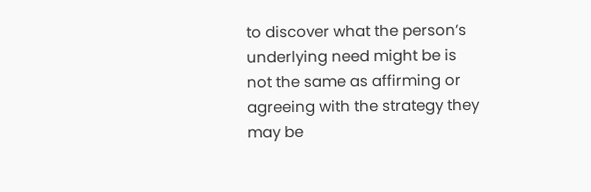to discover what the person’s underlying need might be is not the same as affirming or agreeing with the strategy they may be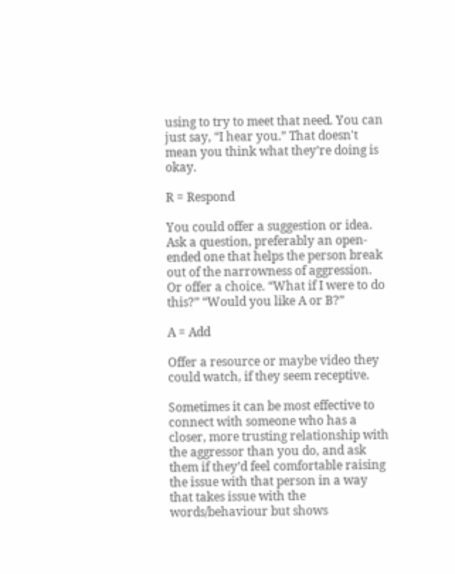using to try to meet that need. You can just say, “I hear you.” That doesn't mean you think what they’re doing is okay.

R = Respond

You could offer a suggestion or idea. Ask a question, preferably an open-ended one that helps the person break out of the narrowness of aggression. Or offer a choice. “What if I were to do this?” “Would you like A or B?”

A = Add

Offer a resource or maybe video they could watch, if they seem receptive.

Sometimes it can be most effective to connect with someone who has a closer, more trusting relationship with the aggressor than you do, and ask them if they’d feel comfortable raising the issue with that person in a way that takes issue with the words/behaviour but shows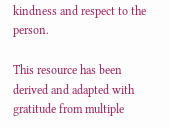kindness and respect to the person.

This resource has been derived and adapted with gratitude from multiple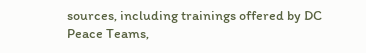sources, including trainings offered by DC Peace Teams,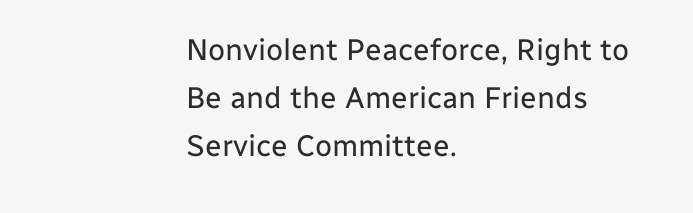Nonviolent Peaceforce, Right to Be and the American Friends Service Committee.